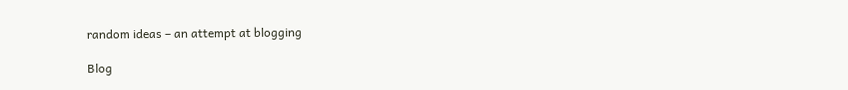random ideas – an attempt at blogging

Blog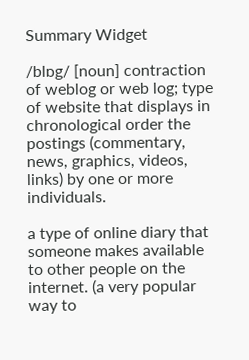Summary Widget

/blɒg/ [noun] contraction of weblog or web log; type of website that displays in chronological order the postings (commentary, news, graphics, videos, links) by one or more individuals.

a type of online diary that someone makes available to other people on the internet. (a very popular way to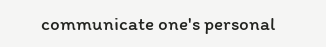communicate one's personal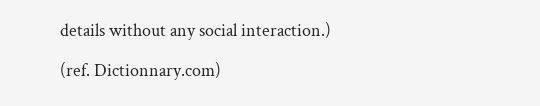details without any social interaction.)

(ref. Dictionnary.com)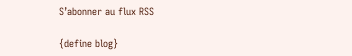S’abonner au flux RSS

{define blog}